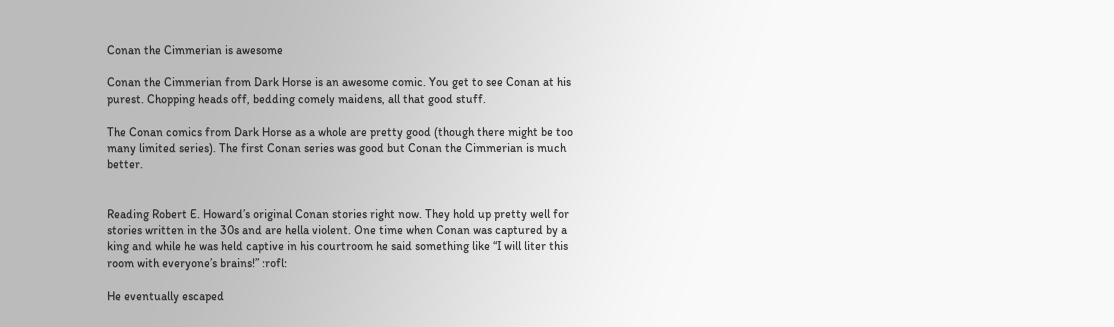Conan the Cimmerian is awesome

Conan the Cimmerian from Dark Horse is an awesome comic. You get to see Conan at his purest. Chopping heads off, bedding comely maidens, all that good stuff.

The Conan comics from Dark Horse as a whole are pretty good (though there might be too many limited series). The first Conan series was good but Conan the Cimmerian is much better.


Reading Robert E. Howard’s original Conan stories right now. They hold up pretty well for stories written in the 30s and are hella violent. One time when Conan was captured by a king and while he was held captive in his courtroom he said something like “I will liter this room with everyone’s brains!” :rofl:

He eventually escaped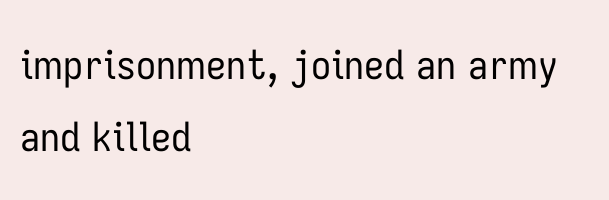imprisonment, joined an army and killed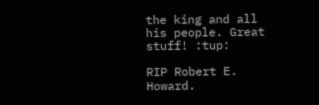the king and all his people. Great stuff! :tup:

RIP Robert E. Howard.